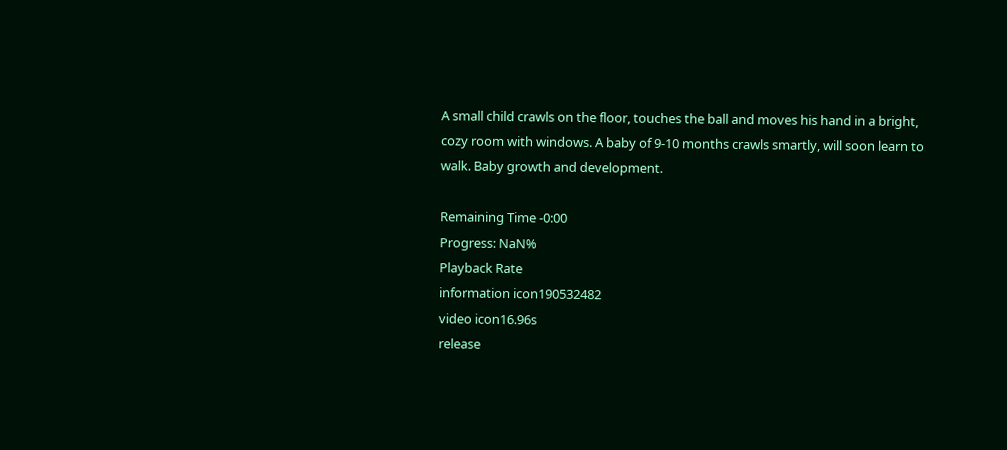A small child crawls on the floor, touches the ball and moves his hand in a bright, cozy room with windows. A baby of 9-10 months crawls smartly, will soon learn to walk. Baby growth and development.

Remaining Time -0:00
Progress: NaN%
Playback Rate
information icon190532482
video icon16.96s
release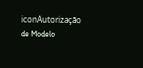iconAutorização de Modelo